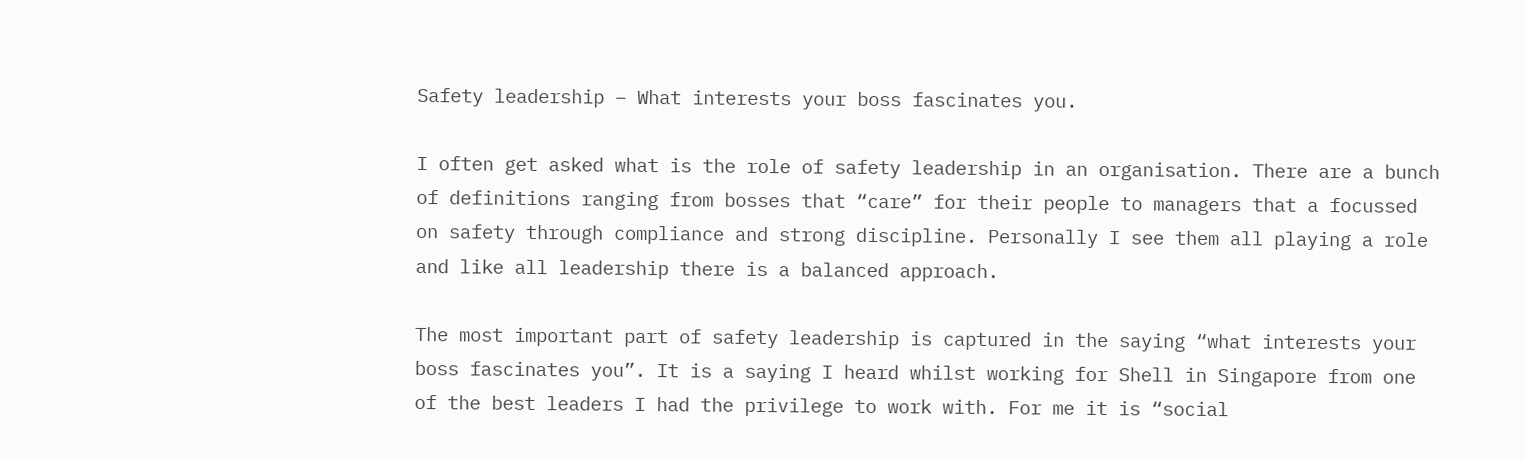Safety leadership – What interests your boss fascinates you.

I often get asked what is the role of safety leadership in an organisation. There are a bunch of definitions ranging from bosses that “care” for their people to managers that a focussed on safety through compliance and strong discipline. Personally I see them all playing a role and like all leadership there is a balanced approach.

The most important part of safety leadership is captured in the saying “what interests your boss fascinates you”. It is a saying I heard whilst working for Shell in Singapore from one of the best leaders I had the privilege to work with. For me it is “social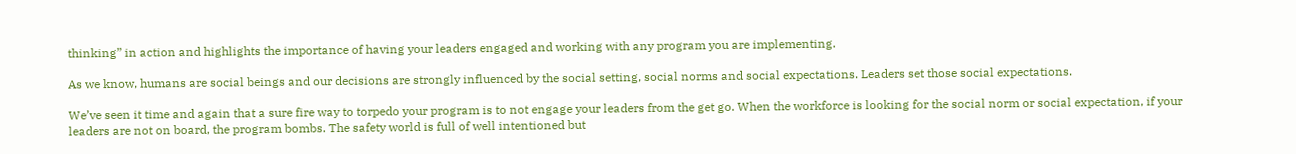thinking” in action and highlights the importance of having your leaders engaged and working with any program you are implementing.

As we know, humans are social beings and our decisions are strongly influenced by the social setting, social norms and social expectations. Leaders set those social expectations.

We’ve seen it time and again that a sure fire way to torpedo your program is to not engage your leaders from the get go. When the workforce is looking for the social norm or social expectation, if your leaders are not on board, the program bombs. The safety world is full of well intentioned but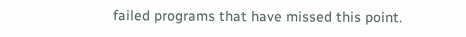failed programs that have missed this point.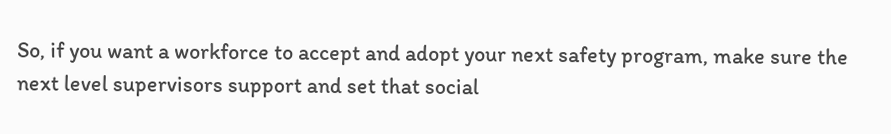So, if you want a workforce to accept and adopt your next safety program, make sure the next level supervisors support and set that social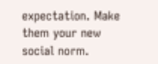expectation. Make them your new social norm.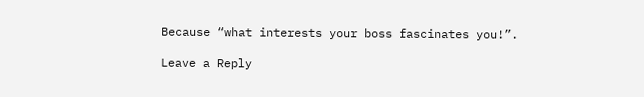Because “what interests your boss fascinates you!”.

Leave a Reply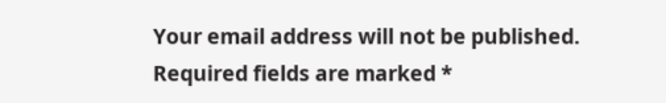Your email address will not be published. Required fields are marked *